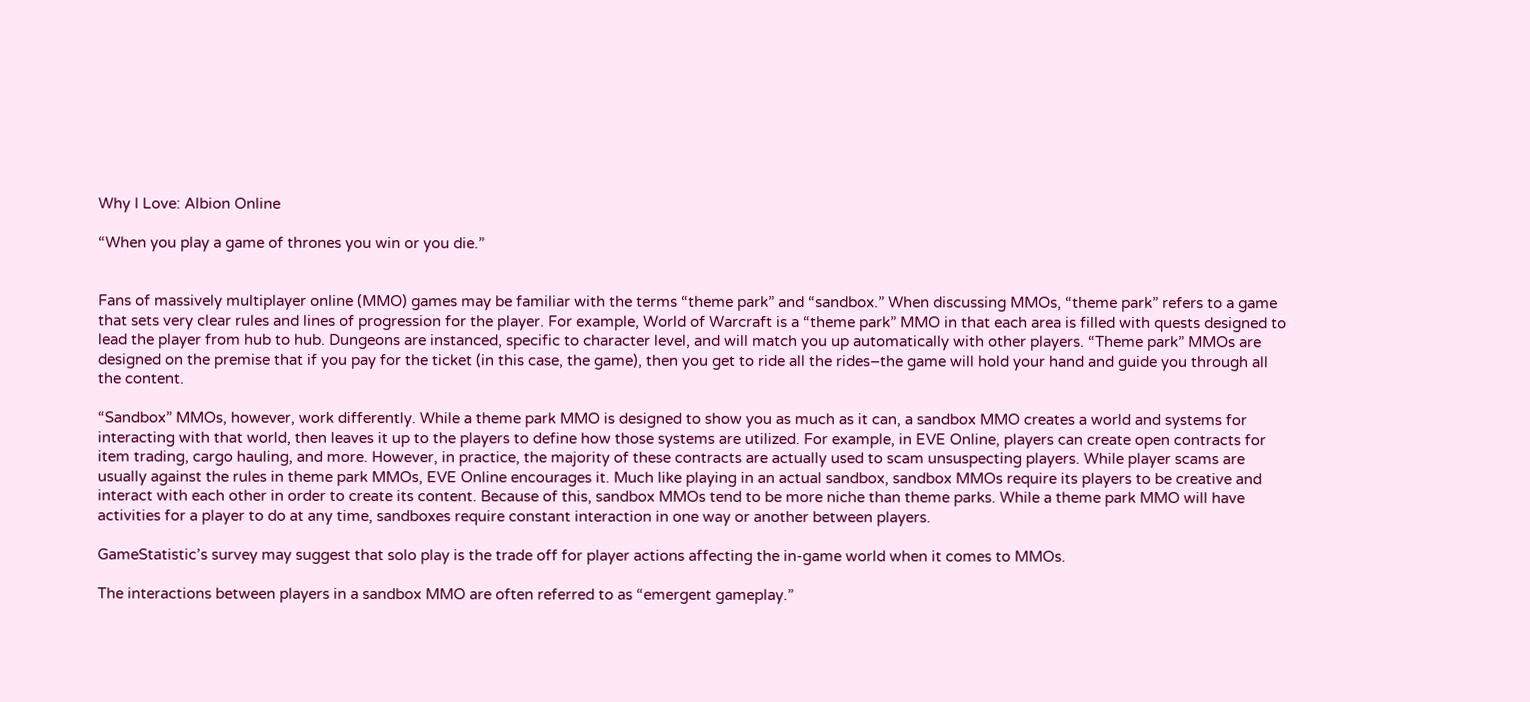Why I Love: Albion Online

“When you play a game of thrones you win or you die.”


Fans of massively multiplayer online (MMO) games may be familiar with the terms “theme park” and “sandbox.” When discussing MMOs, “theme park” refers to a game that sets very clear rules and lines of progression for the player. For example, World of Warcraft is a “theme park” MMO in that each area is filled with quests designed to lead the player from hub to hub. Dungeons are instanced, specific to character level, and will match you up automatically with other players. “Theme park” MMOs are designed on the premise that if you pay for the ticket (in this case, the game), then you get to ride all the rides–the game will hold your hand and guide you through all the content.

“Sandbox” MMOs, however, work differently. While a theme park MMO is designed to show you as much as it can, a sandbox MMO creates a world and systems for interacting with that world, then leaves it up to the players to define how those systems are utilized. For example, in EVE Online, players can create open contracts for item trading, cargo hauling, and more. However, in practice, the majority of these contracts are actually used to scam unsuspecting players. While player scams are usually against the rules in theme park MMOs, EVE Online encourages it. Much like playing in an actual sandbox, sandbox MMOs require its players to be creative and interact with each other in order to create its content. Because of this, sandbox MMOs tend to be more niche than theme parks. While a theme park MMO will have activities for a player to do at any time, sandboxes require constant interaction in one way or another between players.

GameStatistic’s survey may suggest that solo play is the trade off for player actions affecting the in-game world when it comes to MMOs.

The interactions between players in a sandbox MMO are often referred to as “emergent gameplay.”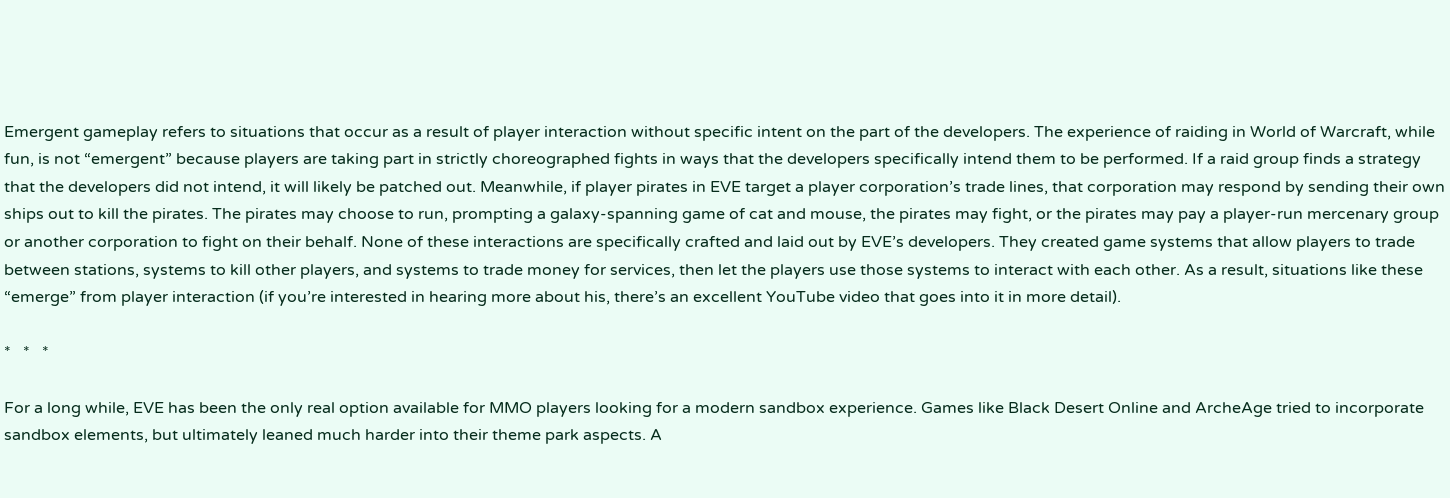Emergent gameplay refers to situations that occur as a result of player interaction without specific intent on the part of the developers. The experience of raiding in World of Warcraft, while fun, is not “emergent” because players are taking part in strictly choreographed fights in ways that the developers specifically intend them to be performed. If a raid group finds a strategy that the developers did not intend, it will likely be patched out. Meanwhile, if player pirates in EVE target a player corporation’s trade lines, that corporation may respond by sending their own ships out to kill the pirates. The pirates may choose to run, prompting a galaxy-spanning game of cat and mouse, the pirates may fight, or the pirates may pay a player-run mercenary group or another corporation to fight on their behalf. None of these interactions are specifically crafted and laid out by EVE’s developers. They created game systems that allow players to trade between stations, systems to kill other players, and systems to trade money for services, then let the players use those systems to interact with each other. As a result, situations like these “emerge” from player interaction (if you’re interested in hearing more about his, there’s an excellent YouTube video that goes into it in more detail).

*   *   *

For a long while, EVE has been the only real option available for MMO players looking for a modern sandbox experience. Games like Black Desert Online and ArcheAge tried to incorporate sandbox elements, but ultimately leaned much harder into their theme park aspects. A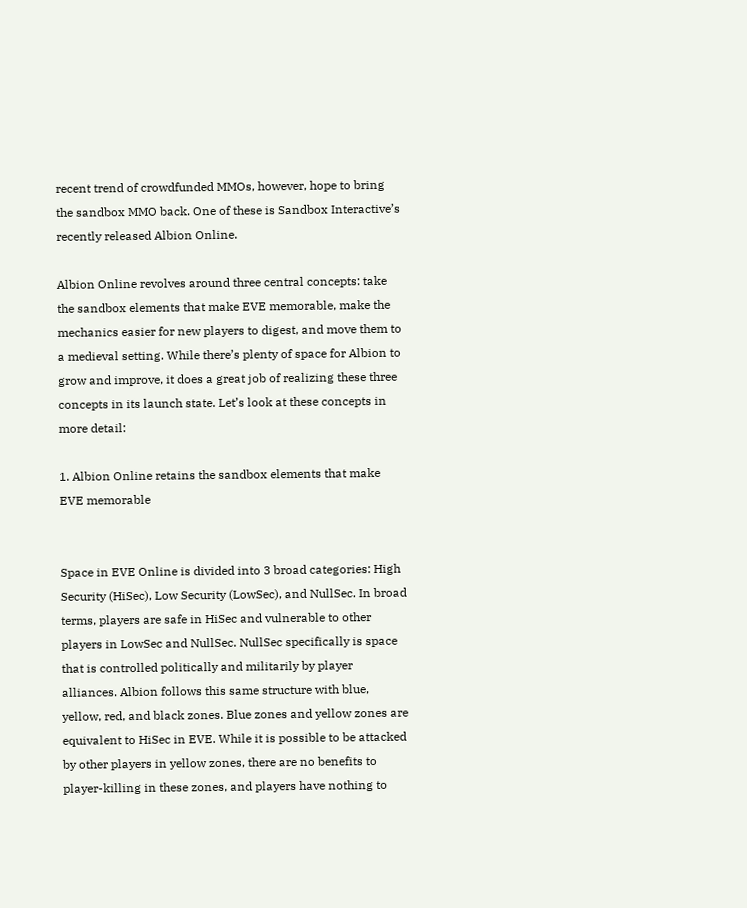recent trend of crowdfunded MMOs, however, hope to bring the sandbox MMO back. One of these is Sandbox Interactive’s recently released Albion Online.

Albion Online revolves around three central concepts: take the sandbox elements that make EVE memorable, make the mechanics easier for new players to digest, and move them to a medieval setting. While there’s plenty of space for Albion to grow and improve, it does a great job of realizing these three concepts in its launch state. Let’s look at these concepts in more detail:

1. Albion Online retains the sandbox elements that make EVE memorable


Space in EVE Online is divided into 3 broad categories: High Security (HiSec), Low Security (LowSec), and NullSec. In broad terms, players are safe in HiSec and vulnerable to other players in LowSec and NullSec. NullSec specifically is space that is controlled politically and militarily by player alliances. Albion follows this same structure with blue, yellow, red, and black zones. Blue zones and yellow zones are equivalent to HiSec in EVE. While it is possible to be attacked by other players in yellow zones, there are no benefits to player-killing in these zones, and players have nothing to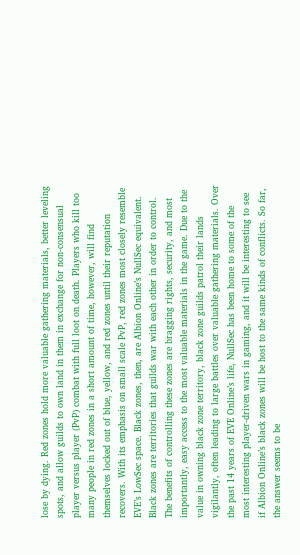lose by dying. Red zones hold more valuable gathering materials, better leveling spots, and allow guilds to own land in them in exchange for non-consensual player versus player (PvP) combat with full loot on death. Players who kill too many people in red zones in a short amount of time, however, will find themselves locked out of blue, yellow, and red zones until their reputation recovers. With its emphasis on small scale PvP, red zones most closely resemble EVE’s LowSec space. Black zones, then, are Albion Online’s NullSec equivalent. Black zones are territories that guilds war with each other in order to control. The benefits of controlling these zones are bragging rights, security, and most importantly, easy access to the most valuable materials in the game. Due to the value in owning black zone territory, black zone guilds patrol their lands vigilantly, often leading to large battles over valuable gathering materials. Over the past 14 years of EVE Online’s life, NullSec has been home to some of the most interesting player-driven wars in gaming, and it will be interesting to see if Albion Online’s black zones will be host to the same kinds of conflicts. So far, the answer seems to be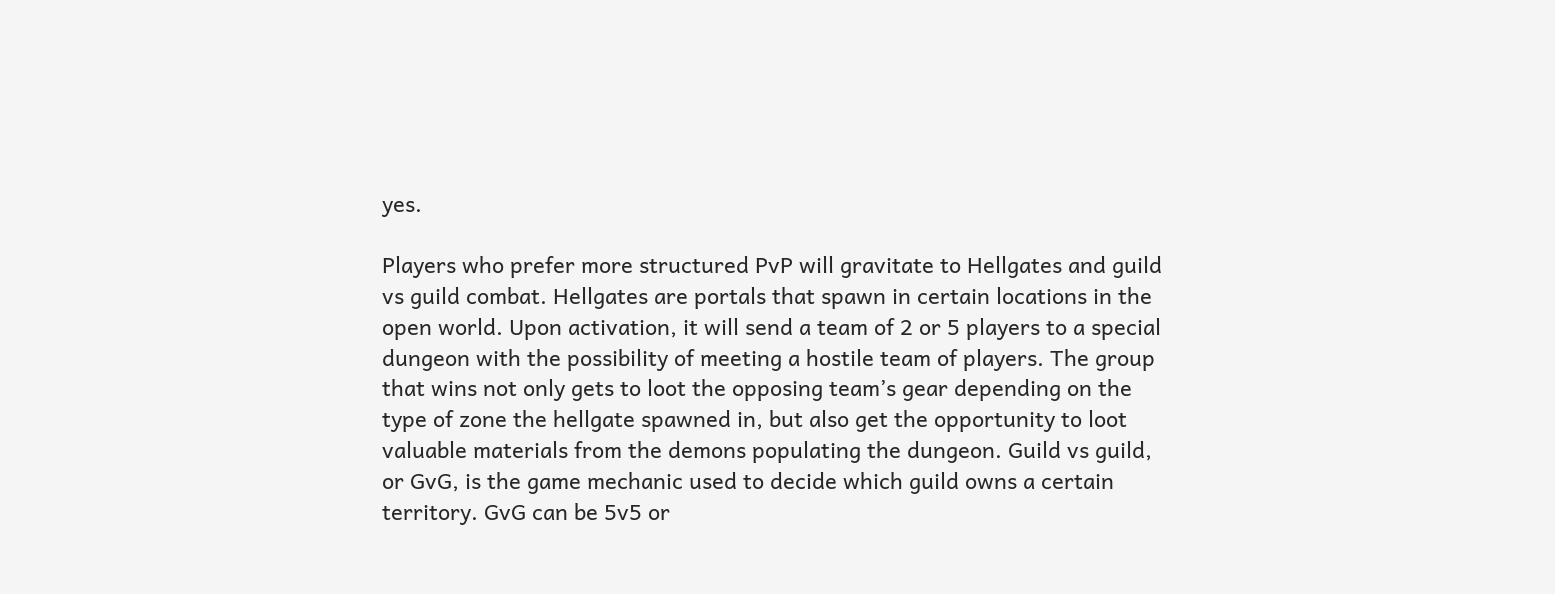yes.

Players who prefer more structured PvP will gravitate to Hellgates and guild vs guild combat. Hellgates are portals that spawn in certain locations in the open world. Upon activation, it will send a team of 2 or 5 players to a special dungeon with the possibility of meeting a hostile team of players. The group that wins not only gets to loot the opposing team’s gear depending on the type of zone the hellgate spawned in, but also get the opportunity to loot valuable materials from the demons populating the dungeon. Guild vs guild, or GvG, is the game mechanic used to decide which guild owns a certain territory. GvG can be 5v5 or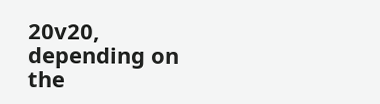20v20, depending on the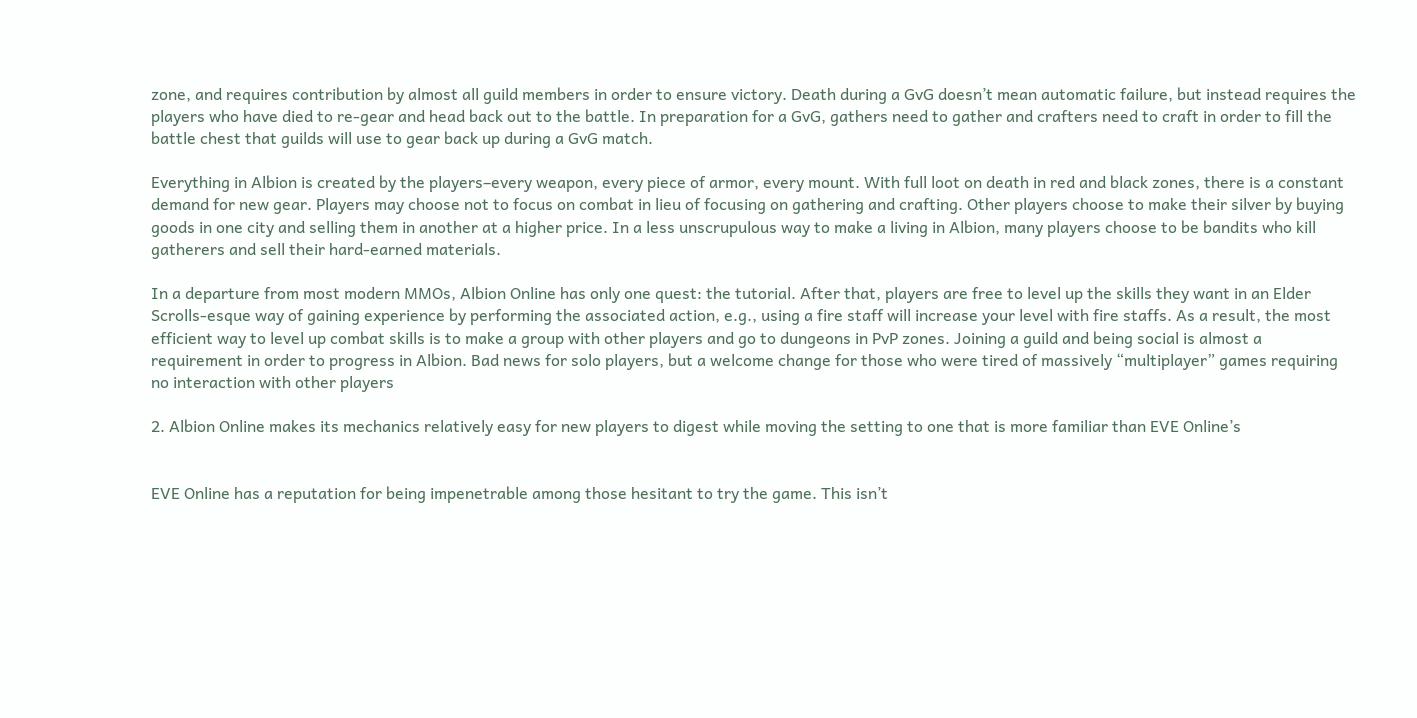zone, and requires contribution by almost all guild members in order to ensure victory. Death during a GvG doesn’t mean automatic failure, but instead requires the players who have died to re-gear and head back out to the battle. In preparation for a GvG, gathers need to gather and crafters need to craft in order to fill the battle chest that guilds will use to gear back up during a GvG match.

Everything in Albion is created by the players–every weapon, every piece of armor, every mount. With full loot on death in red and black zones, there is a constant demand for new gear. Players may choose not to focus on combat in lieu of focusing on gathering and crafting. Other players choose to make their silver by buying goods in one city and selling them in another at a higher price. In a less unscrupulous way to make a living in Albion, many players choose to be bandits who kill gatherers and sell their hard-earned materials.

In a departure from most modern MMOs, Albion Online has only one quest: the tutorial. After that, players are free to level up the skills they want in an Elder Scrolls-esque way of gaining experience by performing the associated action, e.g., using a fire staff will increase your level with fire staffs. As a result, the most efficient way to level up combat skills is to make a group with other players and go to dungeons in PvP zones. Joining a guild and being social is almost a requirement in order to progress in Albion. Bad news for solo players, but a welcome change for those who were tired of massively “multiplayer” games requiring no interaction with other players

2. Albion Online makes its mechanics relatively easy for new players to digest while moving the setting to one that is more familiar than EVE Online’s


EVE Online has a reputation for being impenetrable among those hesitant to try the game. This isn’t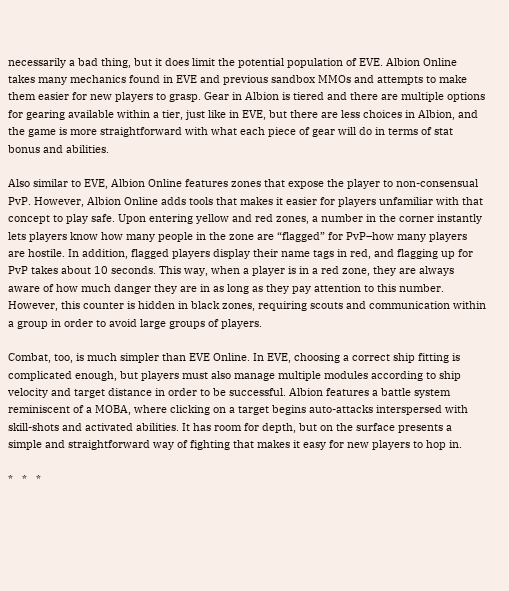necessarily a bad thing, but it does limit the potential population of EVE. Albion Online takes many mechanics found in EVE and previous sandbox MMOs and attempts to make them easier for new players to grasp. Gear in Albion is tiered and there are multiple options for gearing available within a tier, just like in EVE, but there are less choices in Albion, and the game is more straightforward with what each piece of gear will do in terms of stat bonus and abilities.

Also similar to EVE, Albion Online features zones that expose the player to non-consensual PvP. However, Albion Online adds tools that makes it easier for players unfamiliar with that concept to play safe. Upon entering yellow and red zones, a number in the corner instantly lets players know how many people in the zone are “flagged” for PvP–how many players are hostile. In addition, flagged players display their name tags in red, and flagging up for PvP takes about 10 seconds. This way, when a player is in a red zone, they are always aware of how much danger they are in as long as they pay attention to this number. However, this counter is hidden in black zones, requiring scouts and communication within a group in order to avoid large groups of players.

Combat, too, is much simpler than EVE Online. In EVE, choosing a correct ship fitting is complicated enough, but players must also manage multiple modules according to ship velocity and target distance in order to be successful. Albion features a battle system reminiscent of a MOBA, where clicking on a target begins auto-attacks interspersed with skill-shots and activated abilities. It has room for depth, but on the surface presents a simple and straightforward way of fighting that makes it easy for new players to hop in.

*   *   *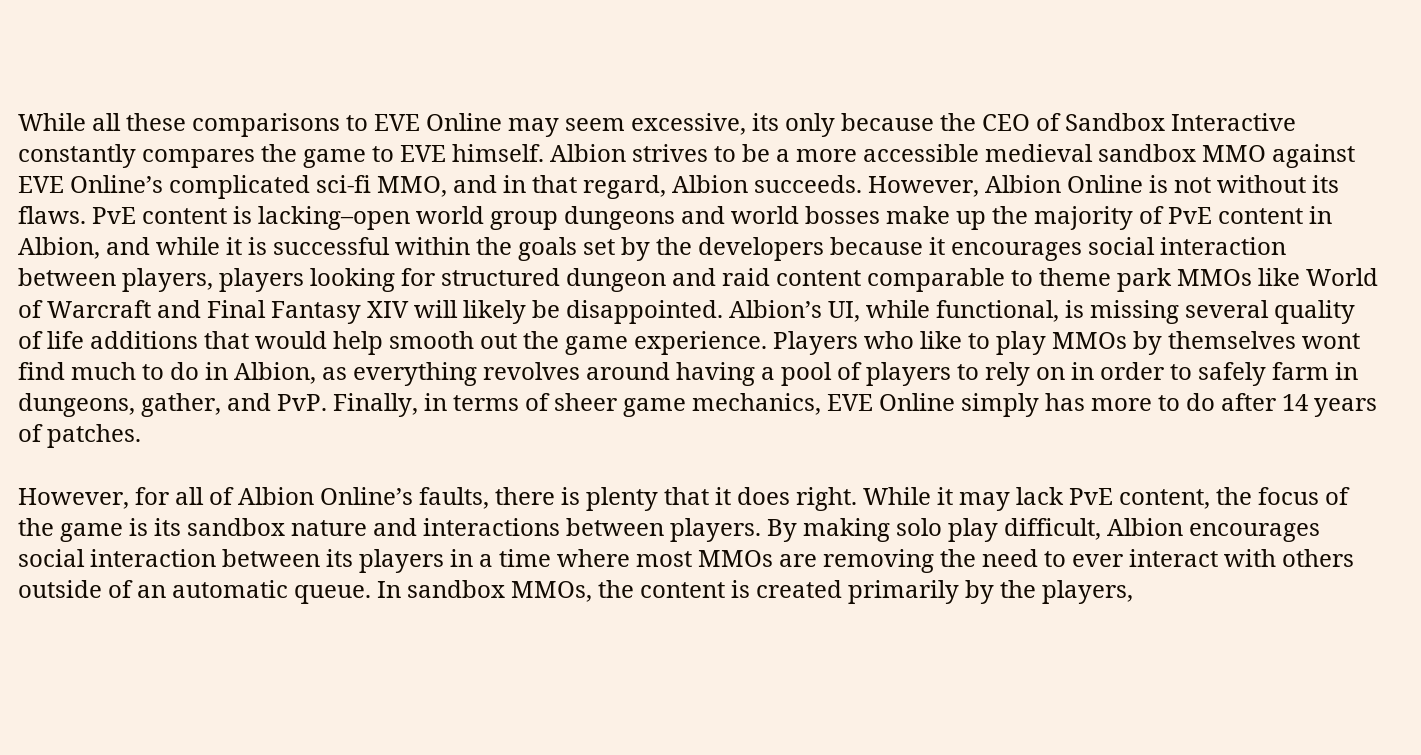While all these comparisons to EVE Online may seem excessive, its only because the CEO of Sandbox Interactive constantly compares the game to EVE himself. Albion strives to be a more accessible medieval sandbox MMO against EVE Online’s complicated sci-fi MMO, and in that regard, Albion succeeds. However, Albion Online is not without its flaws. PvE content is lacking–open world group dungeons and world bosses make up the majority of PvE content in Albion, and while it is successful within the goals set by the developers because it encourages social interaction between players, players looking for structured dungeon and raid content comparable to theme park MMOs like World of Warcraft and Final Fantasy XIV will likely be disappointed. Albion’s UI, while functional, is missing several quality of life additions that would help smooth out the game experience. Players who like to play MMOs by themselves wont find much to do in Albion, as everything revolves around having a pool of players to rely on in order to safely farm in dungeons, gather, and PvP. Finally, in terms of sheer game mechanics, EVE Online simply has more to do after 14 years of patches.

However, for all of Albion Online’s faults, there is plenty that it does right. While it may lack PvE content, the focus of the game is its sandbox nature and interactions between players. By making solo play difficult, Albion encourages social interaction between its players in a time where most MMOs are removing the need to ever interact with others outside of an automatic queue. In sandbox MMOs, the content is created primarily by the players,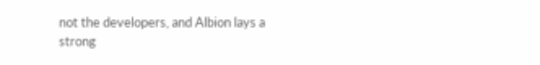not the developers, and Albion lays a strong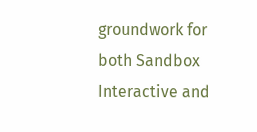groundwork for both Sandbox Interactive and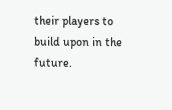their players to build upon in the future.